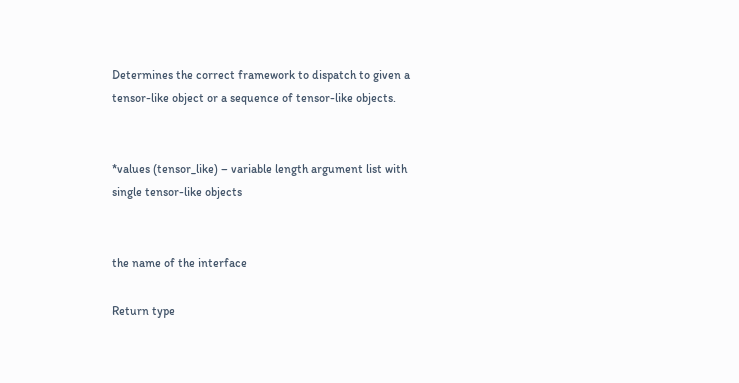Determines the correct framework to dispatch to given a tensor-like object or a sequence of tensor-like objects.


*values (tensor_like) – variable length argument list with single tensor-like objects


the name of the interface

Return type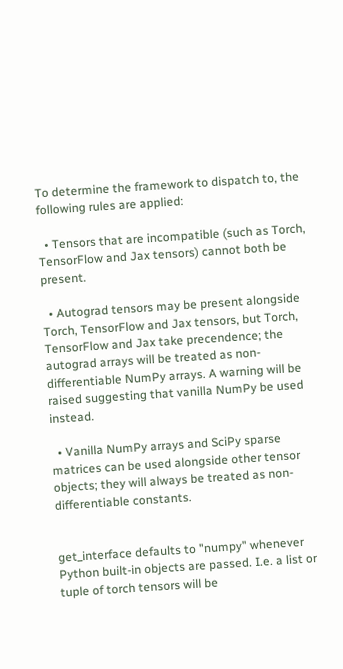To determine the framework to dispatch to, the following rules are applied:

  • Tensors that are incompatible (such as Torch, TensorFlow and Jax tensors) cannot both be present.

  • Autograd tensors may be present alongside Torch, TensorFlow and Jax tensors, but Torch, TensorFlow and Jax take precendence; the autograd arrays will be treated as non-differentiable NumPy arrays. A warning will be raised suggesting that vanilla NumPy be used instead.

  • Vanilla NumPy arrays and SciPy sparse matrices can be used alongside other tensor objects; they will always be treated as non-differentiable constants.


get_interface defaults to "numpy" whenever Python built-in objects are passed. I.e. a list or tuple of torch tensors will be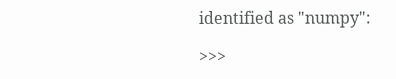identified as "numpy":

>>>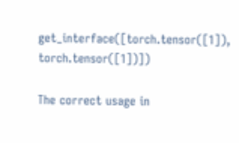get_interface([torch.tensor([1]), torch.tensor([1])])

The correct usage in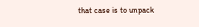that case is to unpack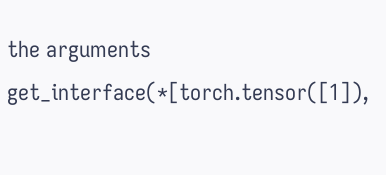the arguments get_interface(*[torch.tensor([1]),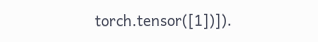torch.tensor([1])]).